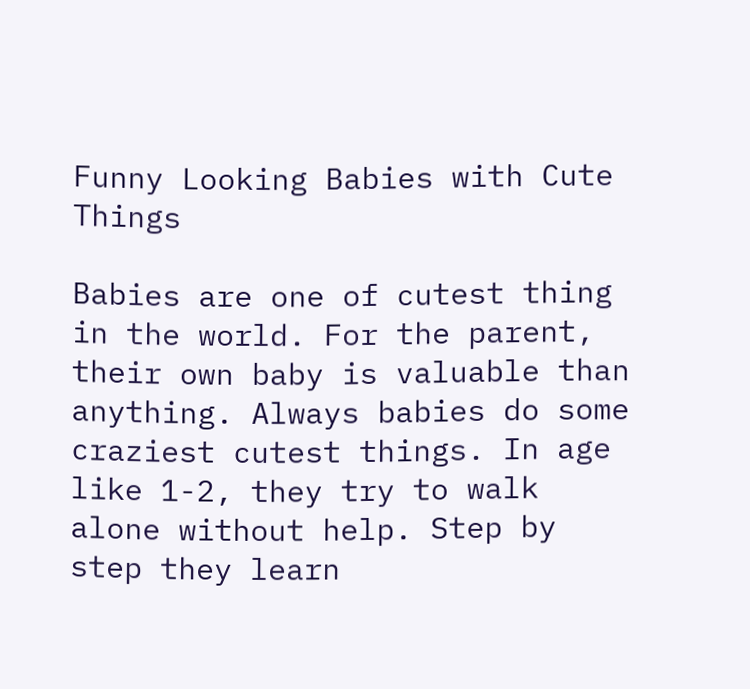Funny Looking Babies with Cute Things

Babies are one of cutest thing in the world. For the parent, their own baby is valuable than anything. Always babies do some craziest cutest things. In age like 1-2, they try to walk alone without help. Step by step they learn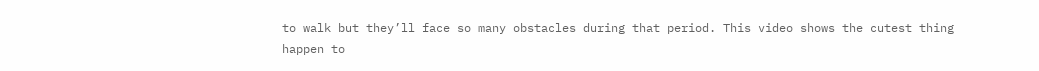to walk but they’ll face so many obstacles during that period. This video shows the cutest thing happen to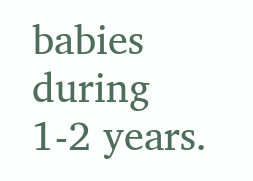babies during 1-2 years.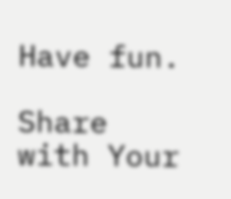Have fun.

Share with Your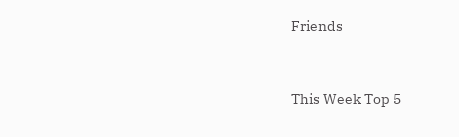Friends


This Week Top 5